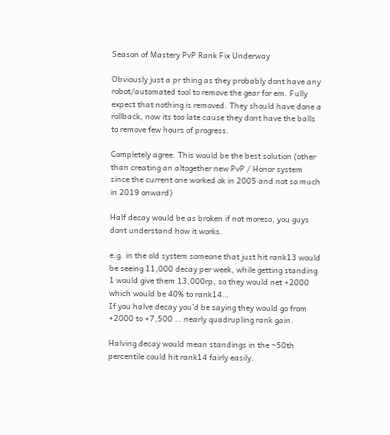Season of Mastery PvP Rank Fix Underway

Obviously just a pr thing as they probably dont have any robot/automated tool to remove the gear for em. Fully expect that nothing is removed. They should have done a rollback, now its too late cause they dont have the balls to remove few hours of progress.

Completely agree. This would be the best solution (other than creating an altogether new PvP / Honor system since the current one worked ok in 2005 and not so much in 2019 onward)

Half decay would be as broken if not moreso, you guys dont understand how it works.

e.g. in the old system someone that just hit rank13 would be seeing 11,000 decay per week, while getting standing 1 would give them 13,000rp, so they would net +2000 which would be 40% to rank14…
If you halve decay you’d be saying they would go from +2000 to +7,500 … nearly quadrupling rank gain.

Halving decay would mean standings in the ~50th percentile could hit rank14 fairly easily.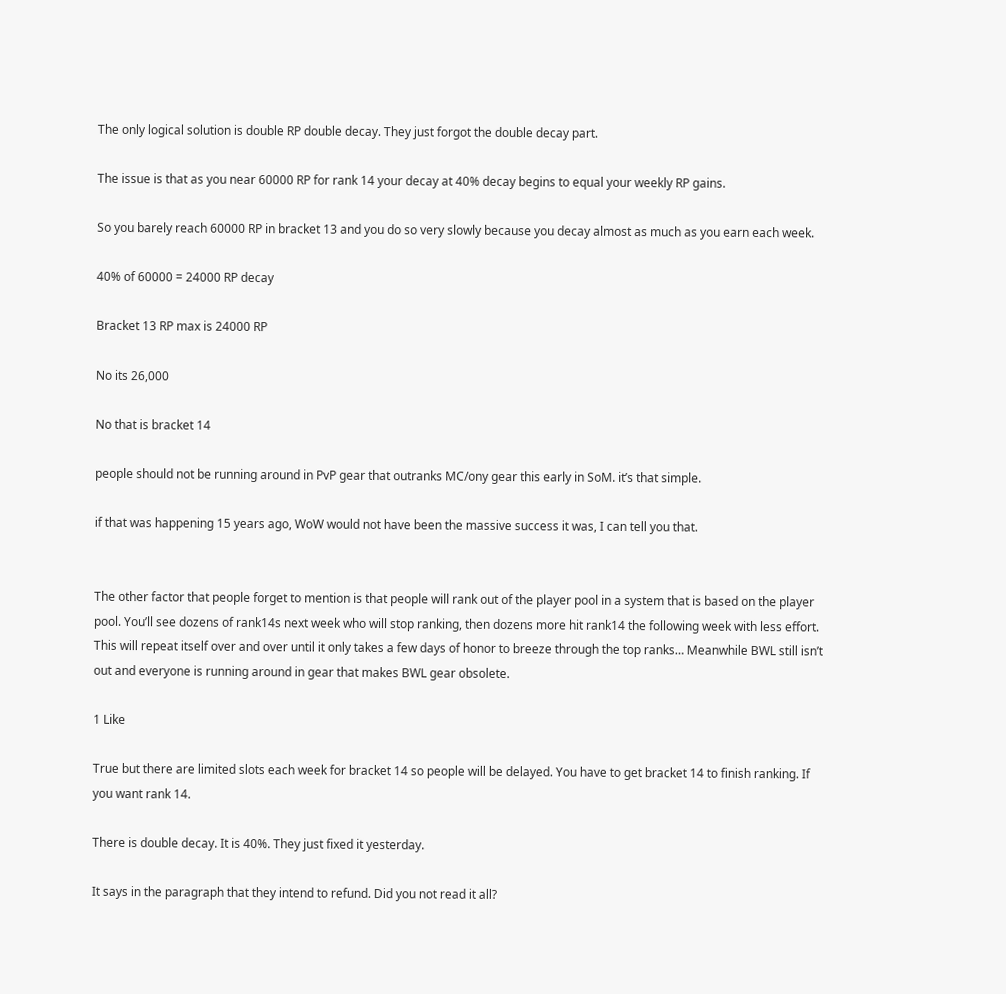The only logical solution is double RP double decay. They just forgot the double decay part.

The issue is that as you near 60000 RP for rank 14 your decay at 40% decay begins to equal your weekly RP gains.

So you barely reach 60000 RP in bracket 13 and you do so very slowly because you decay almost as much as you earn each week.

40% of 60000 = 24000 RP decay

Bracket 13 RP max is 24000 RP

No its 26,000

No that is bracket 14

people should not be running around in PvP gear that outranks MC/ony gear this early in SoM. it’s that simple.

if that was happening 15 years ago, WoW would not have been the massive success it was, I can tell you that.


The other factor that people forget to mention is that people will rank out of the player pool in a system that is based on the player pool. You’ll see dozens of rank14s next week who will stop ranking, then dozens more hit rank14 the following week with less effort. This will repeat itself over and over until it only takes a few days of honor to breeze through the top ranks… Meanwhile BWL still isn’t out and everyone is running around in gear that makes BWL gear obsolete.

1 Like

True but there are limited slots each week for bracket 14 so people will be delayed. You have to get bracket 14 to finish ranking. If you want rank 14.

There is double decay. It is 40%. They just fixed it yesterday.

It says in the paragraph that they intend to refund. Did you not read it all?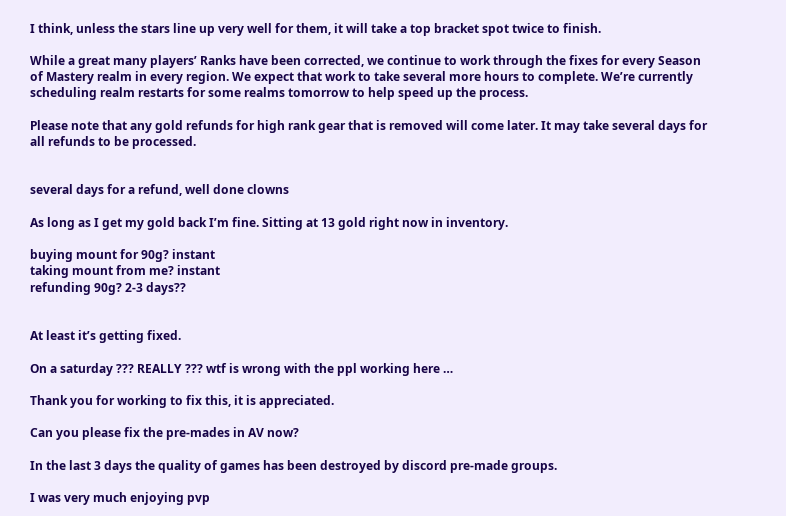I think, unless the stars line up very well for them, it will take a top bracket spot twice to finish.

While a great many players’ Ranks have been corrected, we continue to work through the fixes for every Season of Mastery realm in every region. We expect that work to take several more hours to complete. We’re currently scheduling realm restarts for some realms tomorrow to help speed up the process.

Please note that any gold refunds for high rank gear that is removed will come later. It may take several days for all refunds to be processed.


several days for a refund, well done clowns

As long as I get my gold back I’m fine. Sitting at 13 gold right now in inventory.

buying mount for 90g? instant
taking mount from me? instant
refunding 90g? 2-3 days??


At least it’s getting fixed.

On a saturday ??? REALLY ??? wtf is wrong with the ppl working here …

Thank you for working to fix this, it is appreciated.

Can you please fix the pre-mades in AV now?

In the last 3 days the quality of games has been destroyed by discord pre-made groups.

I was very much enjoying pvp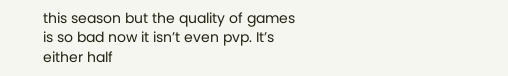this season but the quality of games is so bad now it isn’t even pvp. It’s either half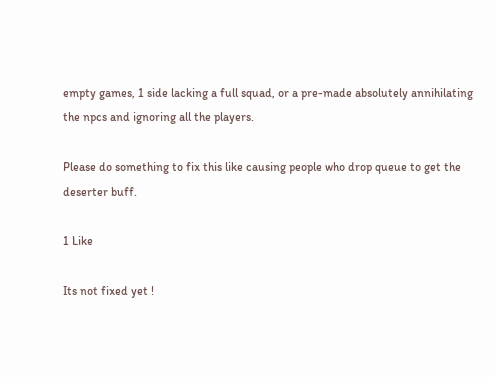empty games, 1 side lacking a full squad, or a pre-made absolutely annihilating the npcs and ignoring all the players.

Please do something to fix this like causing people who drop queue to get the deserter buff.

1 Like

Its not fixed yet !